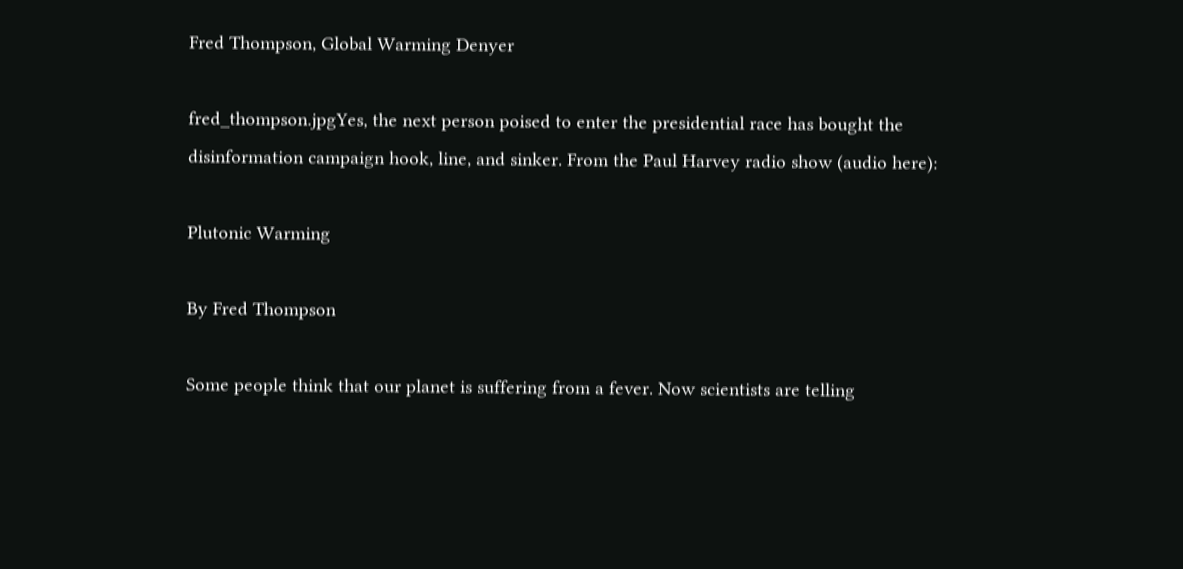Fred Thompson, Global Warming Denyer

fred_thompson.jpgYes, the next person poised to enter the presidential race has bought the disinformation campaign hook, line, and sinker. From the Paul Harvey radio show (audio here):

Plutonic Warming

By Fred Thompson

Some people think that our planet is suffering from a fever. Now scientists are telling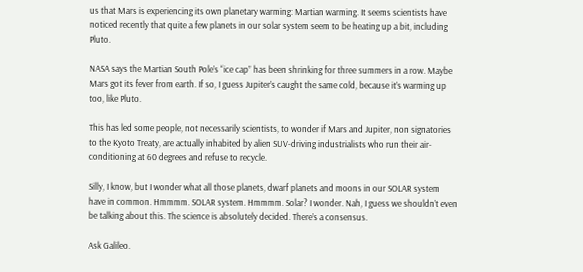us that Mars is experiencing its own planetary warming: Martian warming. It seems scientists have noticed recently that quite a few planets in our solar system seem to be heating up a bit, including Pluto.

NASA says the Martian South Pole’s “ice cap” has been shrinking for three summers in a row. Maybe Mars got its fever from earth. If so, I guess Jupiter’s caught the same cold, because it’s warming up too, like Pluto.

This has led some people, not necessarily scientists, to wonder if Mars and Jupiter, non signatories to the Kyoto Treaty, are actually inhabited by alien SUV-driving industrialists who run their air-conditioning at 60 degrees and refuse to recycle.

Silly, I know, but I wonder what all those planets, dwarf planets and moons in our SOLAR system have in common. Hmmmm. SOLAR system. Hmmmm. Solar? I wonder. Nah, I guess we shouldn’t even be talking about this. The science is absolutely decided. There’s a consensus.

Ask Galileo.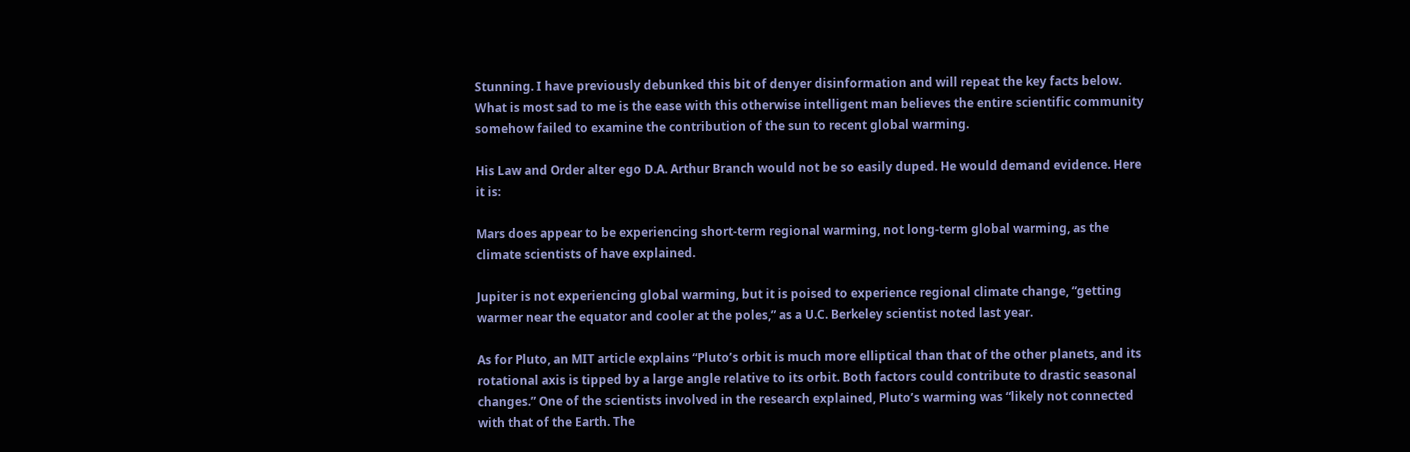Stunning. I have previously debunked this bit of denyer disinformation and will repeat the key facts below. What is most sad to me is the ease with this otherwise intelligent man believes the entire scientific community somehow failed to examine the contribution of the sun to recent global warming.

His Law and Order alter ego D.A. Arthur Branch would not be so easily duped. He would demand evidence. Here it is:

Mars does appear to be experiencing short-term regional warming, not long-term global warming, as the climate scientists of have explained.

Jupiter is not experiencing global warming, but it is poised to experience regional climate change, “getting warmer near the equator and cooler at the poles,” as a U.C. Berkeley scientist noted last year.

As for Pluto, an MIT article explains “Pluto’s orbit is much more elliptical than that of the other planets, and its rotational axis is tipped by a large angle relative to its orbit. Both factors could contribute to drastic seasonal changes.” One of the scientists involved in the research explained, Pluto’s warming was “likely not connected with that of the Earth. The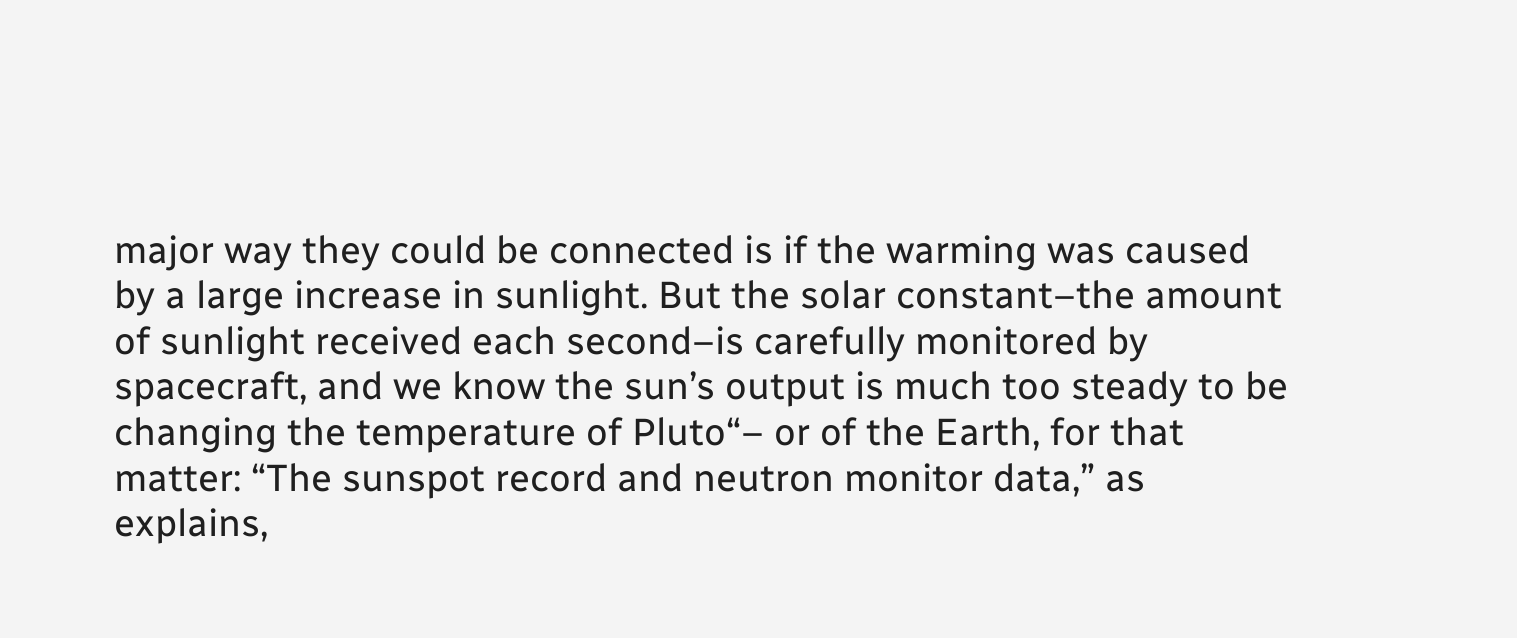major way they could be connected is if the warming was caused by a large increase in sunlight. But the solar constant–the amount of sunlight received each second–is carefully monitored by spacecraft, and we know the sun’s output is much too steady to be changing the temperature of Pluto“– or of the Earth, for that matter: “The sunspot record and neutron monitor data,” as explains,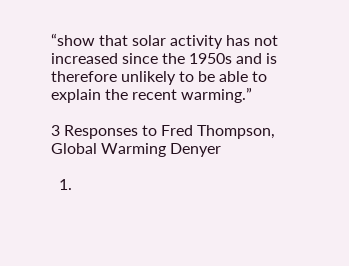“show that solar activity has not increased since the 1950s and is therefore unlikely to be able to explain the recent warming.”

3 Responses to Fred Thompson, Global Warming Denyer

  1.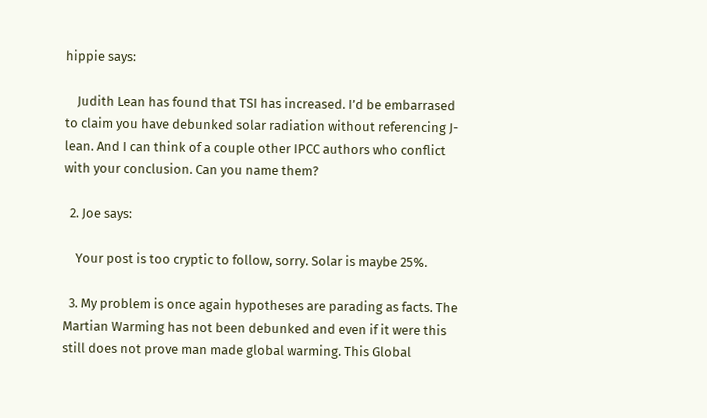hippie says:

    Judith Lean has found that TSI has increased. I’d be embarrased to claim you have debunked solar radiation without referencing J-lean. And I can think of a couple other IPCC authors who conflict with your conclusion. Can you name them?

  2. Joe says:

    Your post is too cryptic to follow, sorry. Solar is maybe 25%.

  3. My problem is once again hypotheses are parading as facts. The Martian Warming has not been debunked and even if it were this still does not prove man made global warming. This Global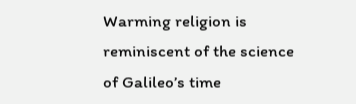Warming religion is reminiscent of the science of Galileo’s time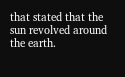that stated that the sun revolved around the earth.